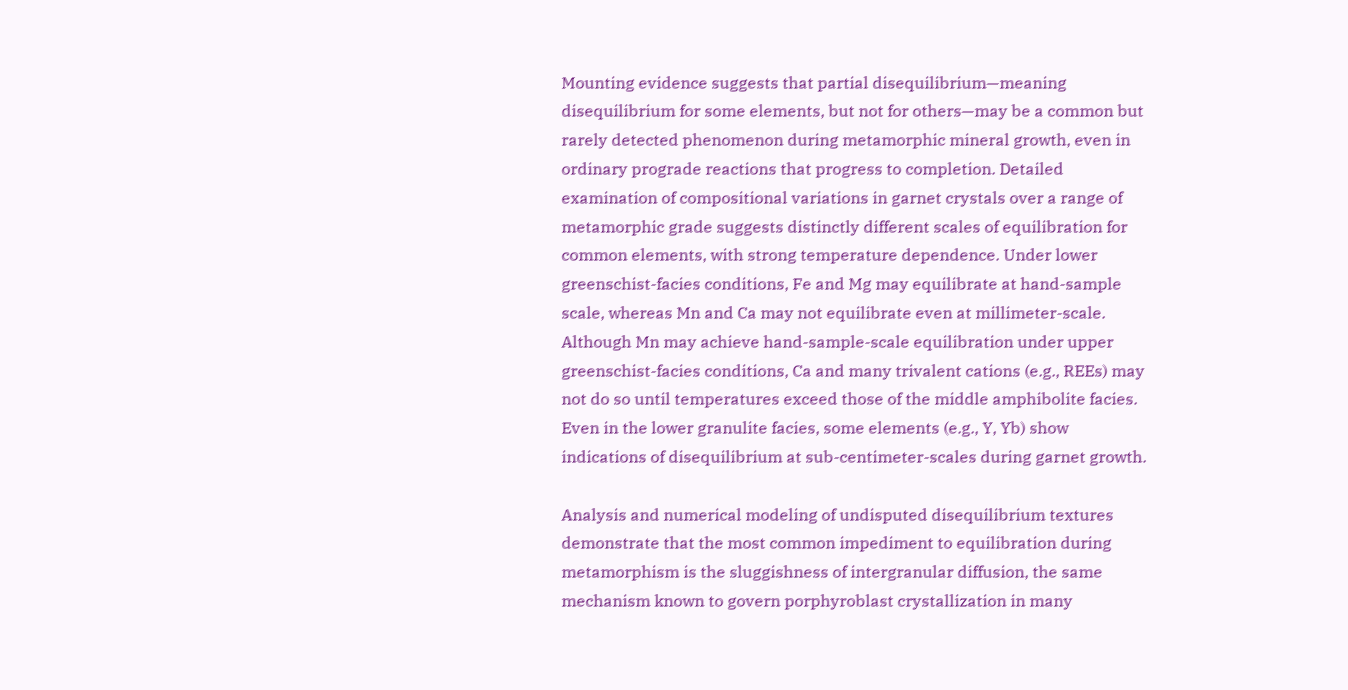Mounting evidence suggests that partial disequilibrium—meaning disequilibrium for some elements, but not for others—may be a common but rarely detected phenomenon during metamorphic mineral growth, even in ordinary prograde reactions that progress to completion. Detailed examination of compositional variations in garnet crystals over a range of metamorphic grade suggests distinctly different scales of equilibration for common elements, with strong temperature dependence. Under lower greenschist-facies conditions, Fe and Mg may equilibrate at hand-sample scale, whereas Mn and Ca may not equilibrate even at millimeter-scale. Although Mn may achieve hand-sample-scale equilibration under upper greenschist-facies conditions, Ca and many trivalent cations (e.g., REEs) may not do so until temperatures exceed those of the middle amphibolite facies. Even in the lower granulite facies, some elements (e.g., Y, Yb) show indications of disequilibrium at sub-centimeter-scales during garnet growth.

Analysis and numerical modeling of undisputed disequilibrium textures demonstrate that the most common impediment to equilibration during metamorphism is the sluggishness of intergranular diffusion, the same mechanism known to govern porphyroblast crystallization in many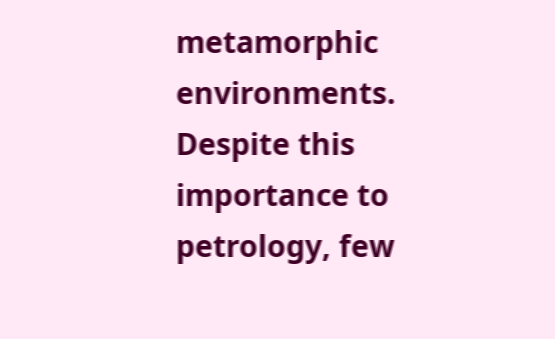metamorphic environments. Despite this importance to petrology, few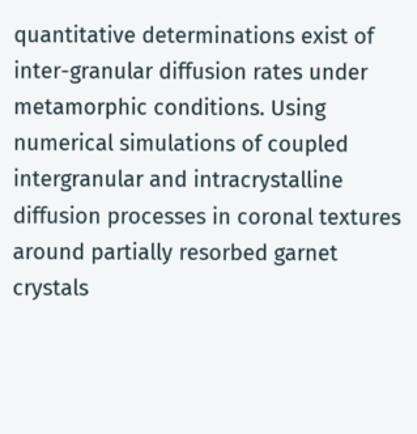quantitative determinations exist of inter-granular diffusion rates under metamorphic conditions. Using numerical simulations of coupled intergranular and intracrystalline diffusion processes in coronal textures around partially resorbed garnet crystals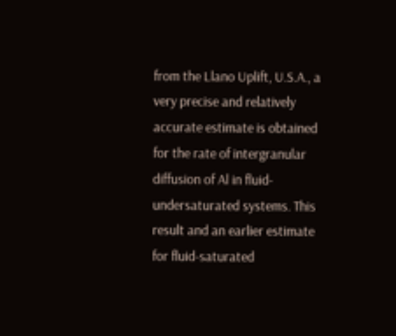from the Llano Uplift, U.S.A., a very precise and relatively accurate estimate is obtained for the rate of intergranular diffusion of Al in fluid-undersaturated systems. This result and an earlier estimate for fluid-saturated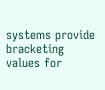systems provide bracketing values for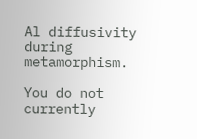Al diffusivity during metamorphism.

You do not currently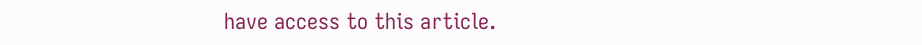have access to this article.